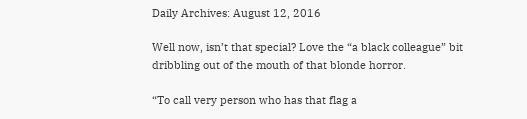Daily Archives: August 12, 2016

Well now, isn’t that special? Love the “a black colleague” bit dribbling out of the mouth of that blonde horror.

“To call very person who has that flag a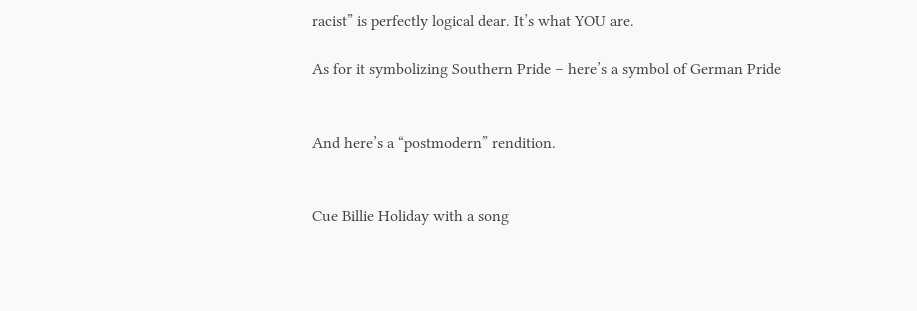racist” is perfectly logical dear. It’s what YOU are.

As for it symbolizing Southern Pride – here’s a symbol of German Pride


And here’s a “postmodern” rendition.


Cue Billie Holiday with a song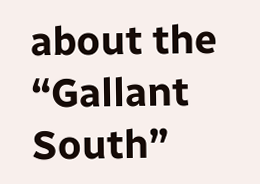about the “Gallant South”